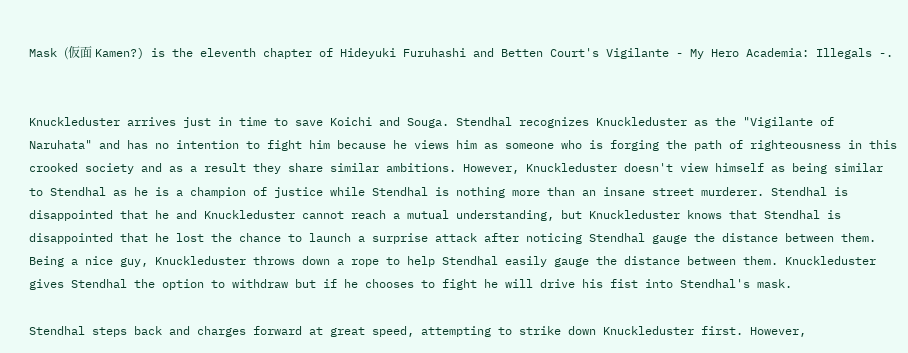Mask (仮面 Kamen?) is the eleventh chapter of Hideyuki Furuhashi and Betten Court's Vigilante - My Hero Academia: Illegals -.


Knuckleduster arrives just in time to save Koichi and Souga. Stendhal recognizes Knuckleduster as the "Vigilante of Naruhata" and has no intention to fight him because he views him as someone who is forging the path of righteousness in this crooked society and as a result they share similar ambitions. However, Knuckleduster doesn't view himself as being similar to Stendhal as he is a champion of justice while Stendhal is nothing more than an insane street murderer. Stendhal is disappointed that he and Knuckleduster cannot reach a mutual understanding, but Knuckleduster knows that Stendhal is disappointed that he lost the chance to launch a surprise attack after noticing Stendhal gauge the distance between them. Being a nice guy, Knuckleduster throws down a rope to help Stendhal easily gauge the distance between them. Knuckleduster gives Stendhal the option to withdraw but if he chooses to fight he will drive his fist into Stendhal's mask.

Stendhal steps back and charges forward at great speed, attempting to strike down Knuckleduster first. However,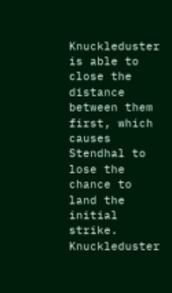Knuckleduster is able to close the distance between them first, which causes Stendhal to lose the chance to land the initial strike. Knuckleduster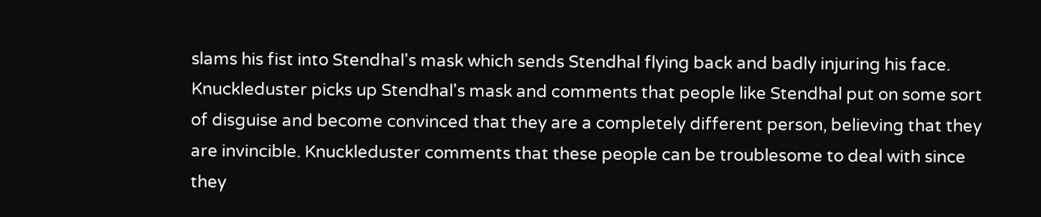slams his fist into Stendhal's mask which sends Stendhal flying back and badly injuring his face. Knuckleduster picks up Stendhal's mask and comments that people like Stendhal put on some sort of disguise and become convinced that they are a completely different person, believing that they are invincible. Knuckleduster comments that these people can be troublesome to deal with since they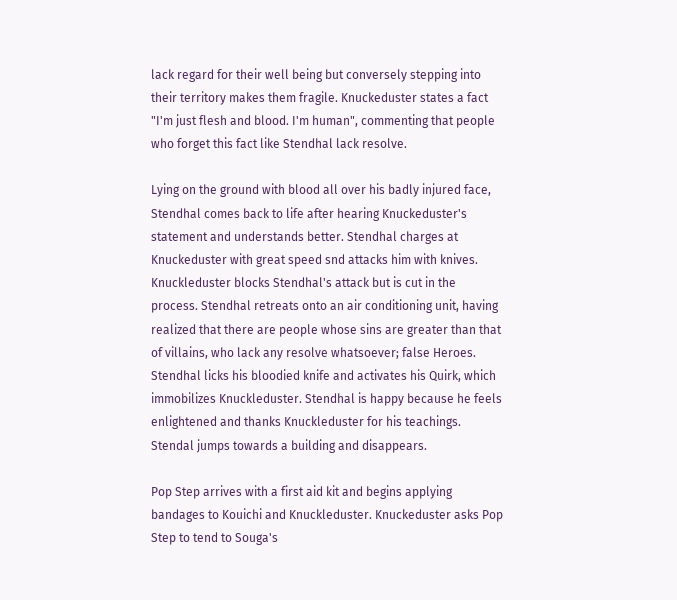lack regard for their well being but conversely stepping into their territory makes them fragile. Knuckeduster states a fact "I'm just flesh and blood. I'm human", commenting that people who forget this fact like Stendhal lack resolve.

Lying on the ground with blood all over his badly injured face, Stendhal comes back to life after hearing Knuckeduster's statement and understands better. Stendhal charges at Knuckeduster with great speed snd attacks him with knives. Knuckleduster blocks Stendhal's attack but is cut in the process. Stendhal retreats onto an air conditioning unit, having realized that there are people whose sins are greater than that of villains, who lack any resolve whatsoever; false Heroes. Stendhal licks his bloodied knife and activates his Quirk, which immobilizes Knuckleduster. Stendhal is happy because he feels enlightened and thanks Knuckleduster for his teachings. Stendal jumps towards a building and disappears.

Pop Step arrives with a first aid kit and begins applying bandages to Kouichi and Knuckleduster. Knuckeduster asks Pop Step to tend to Souga's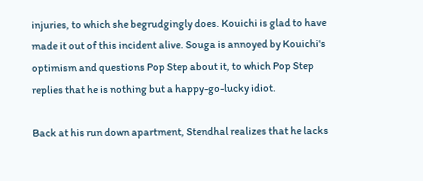injuries, to which she begrudgingly does. Kouichi is glad to have made it out of this incident alive. Souga is annoyed by Kouichi's optimism and questions Pop Step about it, to which Pop Step replies that he is nothing but a happy-go-lucky idiot.

Back at his run down apartment, Stendhal realizes that he lacks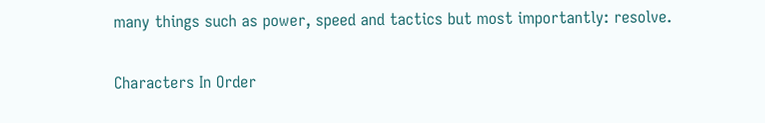many things such as power, speed and tactics but most importantly: resolve.

Characters In Order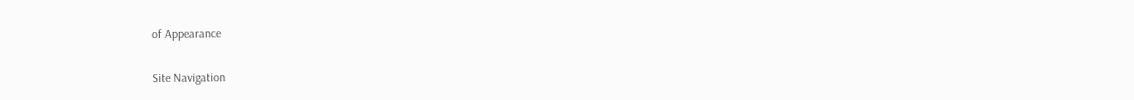of Appearance

Site Navigation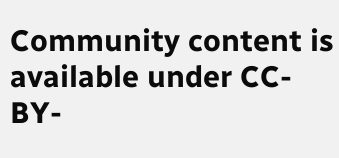Community content is available under CC-BY-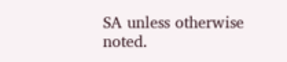SA unless otherwise noted.